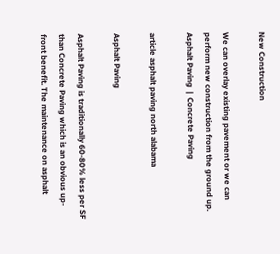New Construction

We can overlay existing pavement or we can perform new construction from the ground up.
Asphalt Paving  |  Concrete Paving

article asphalt paving north alabama

Asphalt Paving

Asphalt Paving is traditionally 60-80% less per SF than Concrete Paving which is an obvious up-front benefit. The maintenance on asphalt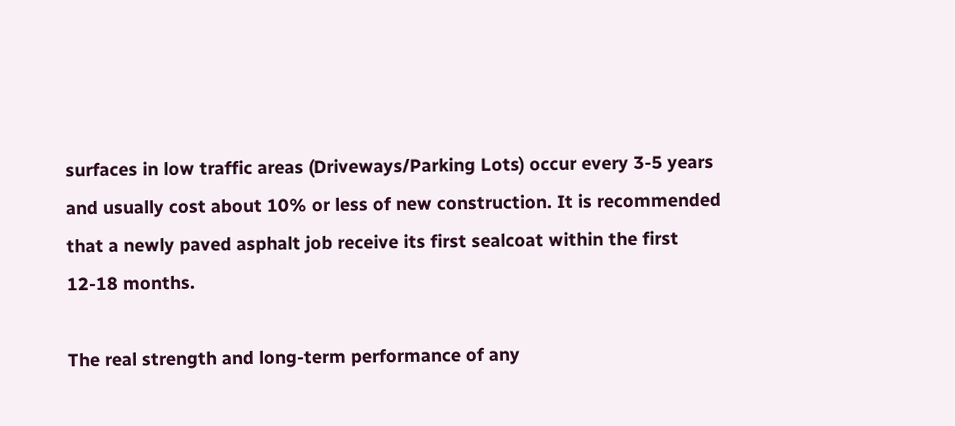surfaces in low traffic areas (Driveways/Parking Lots) occur every 3-5 years and usually cost about 10% or less of new construction. It is recommended that a newly paved asphalt job receive its first sealcoat within the first 12-18 months.

The real strength and long-term performance of any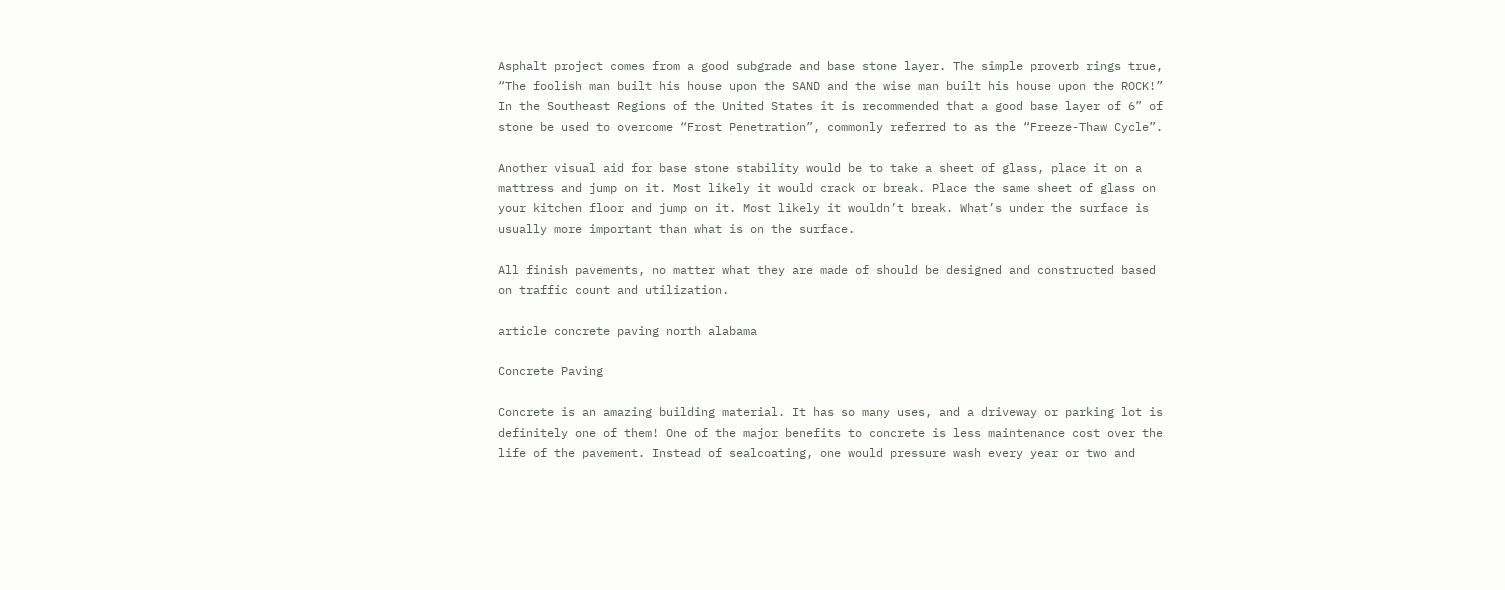Asphalt project comes from a good subgrade and base stone layer. The simple proverb rings true, “The foolish man built his house upon the SAND and the wise man built his house upon the ROCK!” In the Southeast Regions of the United States it is recommended that a good base layer of 6” of stone be used to overcome “Frost Penetration”, commonly referred to as the “Freeze-Thaw Cycle”.

Another visual aid for base stone stability would be to take a sheet of glass, place it on a mattress and jump on it. Most likely it would crack or break. Place the same sheet of glass on your kitchen floor and jump on it. Most likely it wouldn’t break. What’s under the surface is usually more important than what is on the surface.

All finish pavements, no matter what they are made of should be designed and constructed based on traffic count and utilization.

article concrete paving north alabama

Concrete Paving

Concrete is an amazing building material. It has so many uses, and a driveway or parking lot is definitely one of them! One of the major benefits to concrete is less maintenance cost over the life of the pavement. Instead of sealcoating, one would pressure wash every year or two and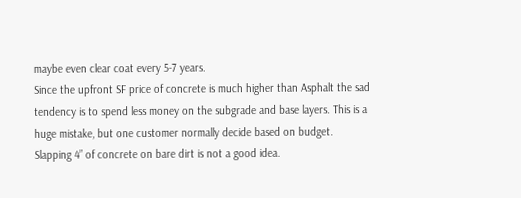maybe even clear coat every 5-7 years.
Since the upfront SF price of concrete is much higher than Asphalt the sad tendency is to spend less money on the subgrade and base layers. This is a huge mistake, but one customer normally decide based on budget. Slapping 4” of concrete on bare dirt is not a good idea.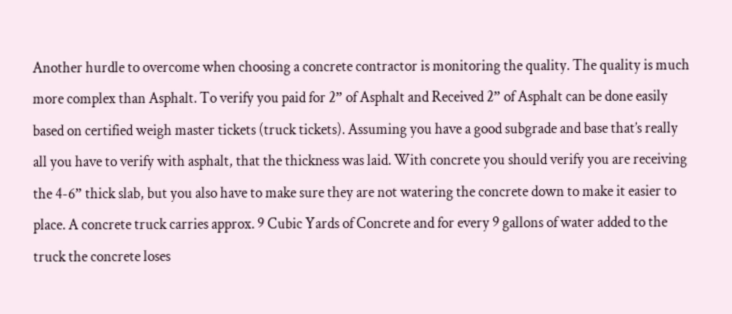Another hurdle to overcome when choosing a concrete contractor is monitoring the quality. The quality is much more complex than Asphalt. To verify you paid for 2” of Asphalt and Received 2” of Asphalt can be done easily based on certified weigh master tickets (truck tickets). Assuming you have a good subgrade and base that’s really all you have to verify with asphalt, that the thickness was laid. With concrete you should verify you are receiving the 4-6” thick slab, but you also have to make sure they are not watering the concrete down to make it easier to place. A concrete truck carries approx. 9 Cubic Yards of Concrete and for every 9 gallons of water added to the truck the concrete loses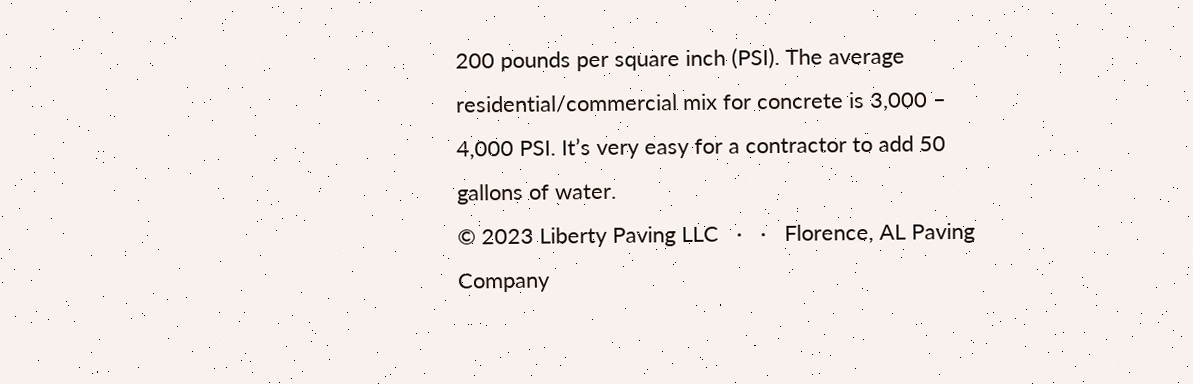200 pounds per square inch (PSI). The average residential/commercial mix for concrete is 3,000 – 4,000 PSI. It’s very easy for a contractor to add 50 gallons of water.
© 2023 Liberty Paving LLC   ·   ·   Florence, AL Paving Company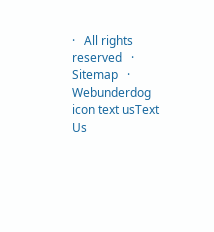·   All rights reserved   ·   Sitemap   ·  Webunderdog
icon text usText Us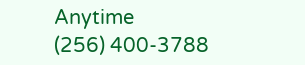Anytime
(256) 400-3788